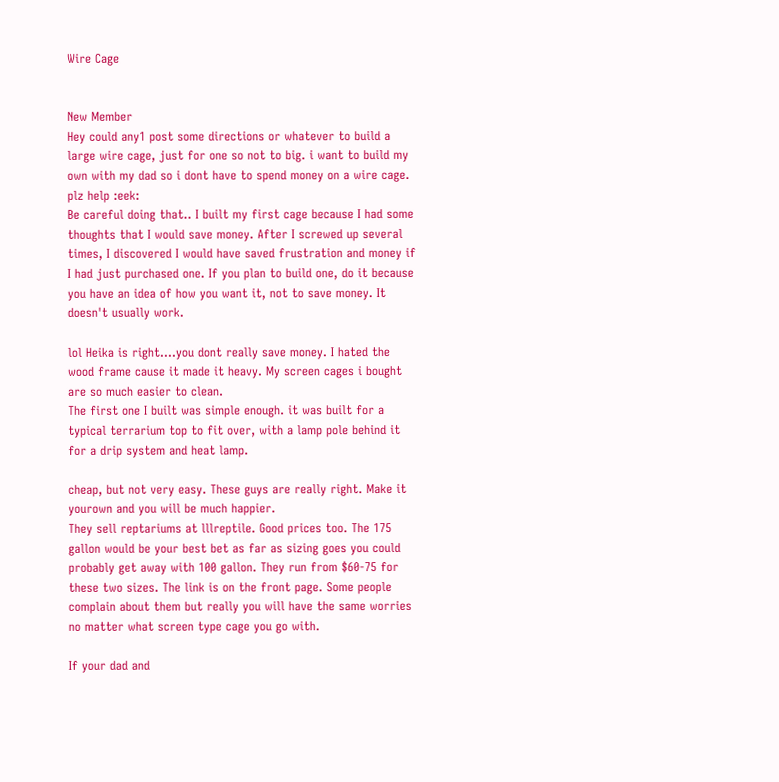Wire Cage


New Member
Hey could any1 post some directions or whatever to build a large wire cage, just for one so not to big. i want to build my own with my dad so i dont have to spend money on a wire cage. plz help :eek:
Be careful doing that.. I built my first cage because I had some thoughts that I would save money. After I screwed up several times, I discovered I would have saved frustration and money if I had just purchased one. If you plan to build one, do it because you have an idea of how you want it, not to save money. It doesn't usually work.

lol Heika is right....you dont really save money. I hated the wood frame cause it made it heavy. My screen cages i bought are so much easier to clean.
The first one I built was simple enough. it was built for a typical terrarium top to fit over, with a lamp pole behind it for a drip system and heat lamp.

cheap, but not very easy. These guys are really right. Make it yourown and you will be much happier.
They sell reptariums at lllreptile. Good prices too. The 175 gallon would be your best bet as far as sizing goes you could probably get away with 100 gallon. They run from $60-75 for these two sizes. The link is on the front page. Some people complain about them but really you will have the same worries no matter what screen type cage you go with.

If your dad and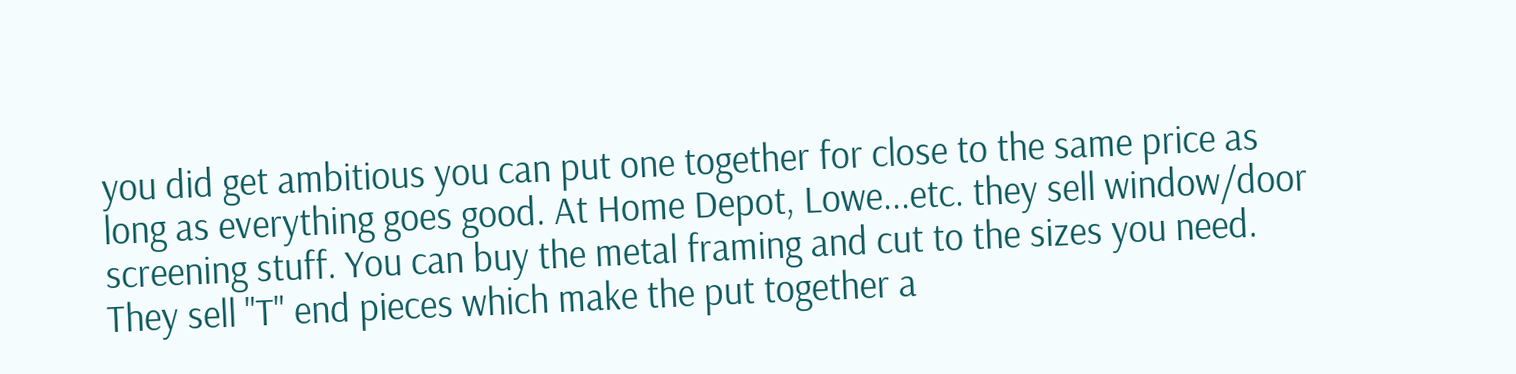you did get ambitious you can put one together for close to the same price as long as everything goes good. At Home Depot, Lowe...etc. they sell window/door screening stuff. You can buy the metal framing and cut to the sizes you need. They sell "T" end pieces which make the put together a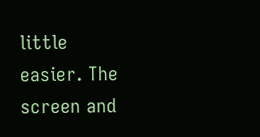little easier. The screen and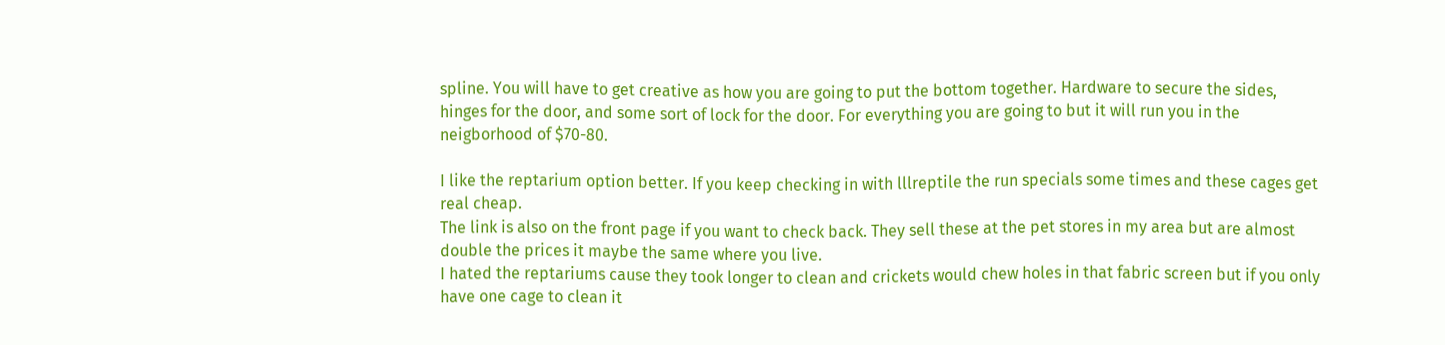spline. You will have to get creative as how you are going to put the bottom together. Hardware to secure the sides, hinges for the door, and some sort of lock for the door. For everything you are going to but it will run you in the neigborhood of $70-80.

I like the reptarium option better. If you keep checking in with lllreptile the run specials some times and these cages get real cheap.
The link is also on the front page if you want to check back. They sell these at the pet stores in my area but are almost double the prices it maybe the same where you live.
I hated the reptariums cause they took longer to clean and crickets would chew holes in that fabric screen but if you only have one cage to clean it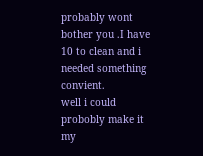probably wont bother you .I have 10 to clean and i needed something convient.
well i could probobly make it my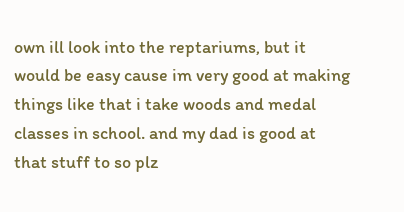own ill look into the reptariums, but it would be easy cause im very good at making things like that i take woods and medal classes in school. and my dad is good at that stuff to so plz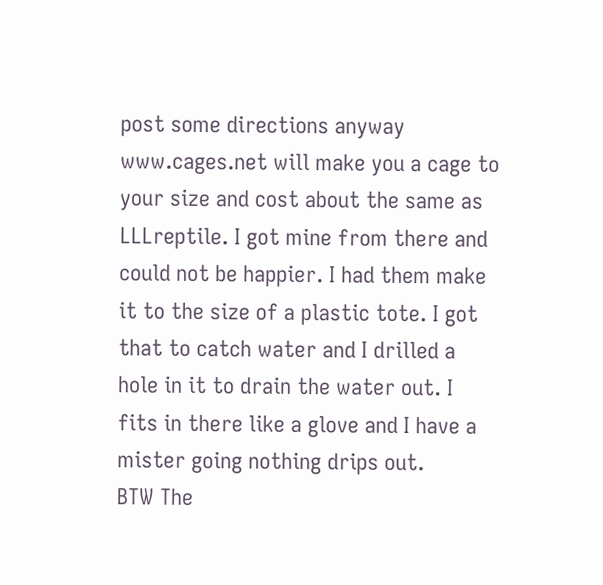post some directions anyway
www.cages.net will make you a cage to your size and cost about the same as LLLreptile. I got mine from there and could not be happier. I had them make it to the size of a plastic tote. I got that to catch water and I drilled a hole in it to drain the water out. I fits in there like a glove and I have a mister going nothing drips out.
BTW The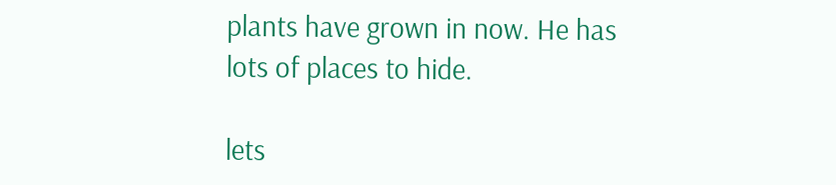plants have grown in now. He has lots of places to hide.

lets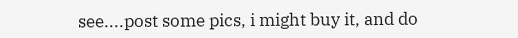see....post some pics, i might buy it, and do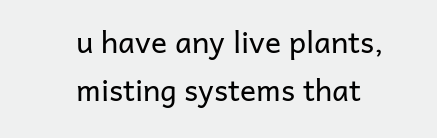u have any live plants, misting systems that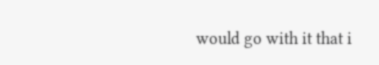would go with it that i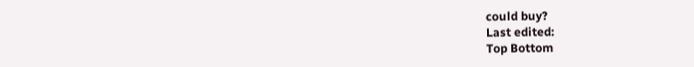could buy?
Last edited:
Top Bottom